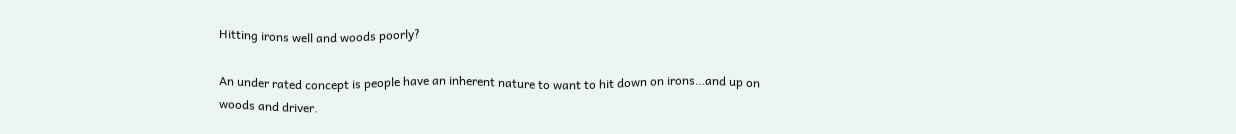Hitting irons well and woods poorly?

An under rated concept is people have an inherent nature to want to hit down on irons…and up on woods and driver.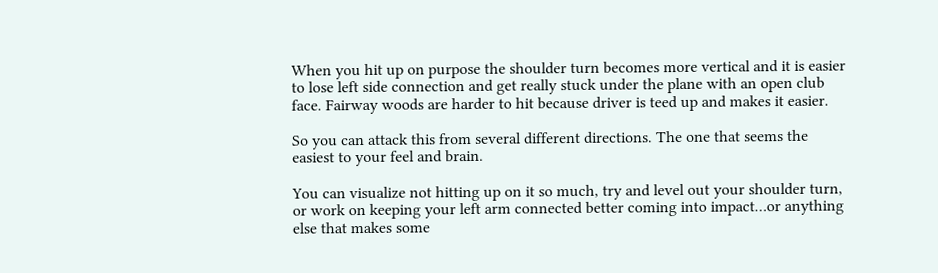When you hit up on purpose the shoulder turn becomes more vertical and it is easier to lose left side connection and get really stuck under the plane with an open club face. Fairway woods are harder to hit because driver is teed up and makes it easier.

So you can attack this from several different directions. The one that seems the easiest to your feel and brain.

You can visualize not hitting up on it so much, try and level out your shoulder turn, or work on keeping your left arm connected better coming into impact…or anything else that makes some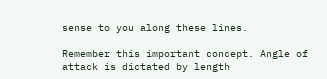sense to you along these lines.

Remember this important concept. Angle of attack is dictated by length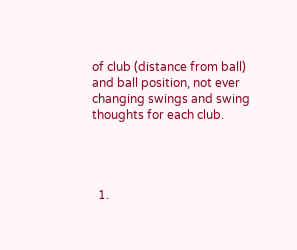of club (distance from ball) and ball position, not ever changing swings and swing thoughts for each club.




  1.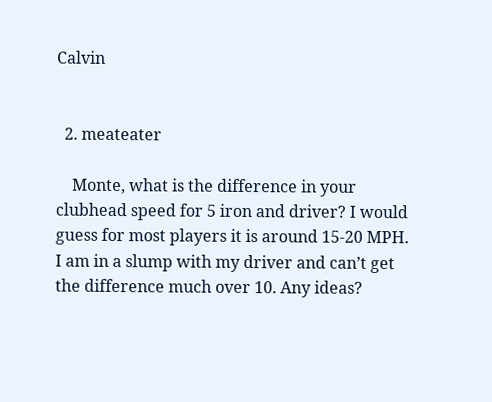Calvin


  2. meateater

    Monte, what is the difference in your clubhead speed for 5 iron and driver? I would guess for most players it is around 15-20 MPH. I am in a slump with my driver and can’t get the difference much over 10. Any ideas?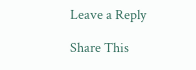Leave a Reply

Share This